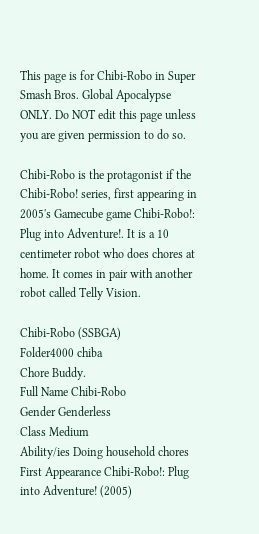This page is for Chibi-Robo in Super Smash Bros. Global Apocalypse ONLY. Do NOT edit this page unless you are given permission to do so.

Chibi-Robo is the protagonist if the Chibi-Robo! series, first appearing in 2005's Gamecube game Chibi-Robo!: Plug into Adventure!. It is a 10 centimeter robot who does chores at home. It comes in pair with another robot called Telly Vision.

Chibi-Robo (SSBGA)
Folder4000 chiba
Chore Buddy.
Full Name Chibi-Robo
Gender Genderless
Class Medium
Ability/ies Doing household chores
First Appearance Chibi-Robo!: Plug into Adventure! (2005)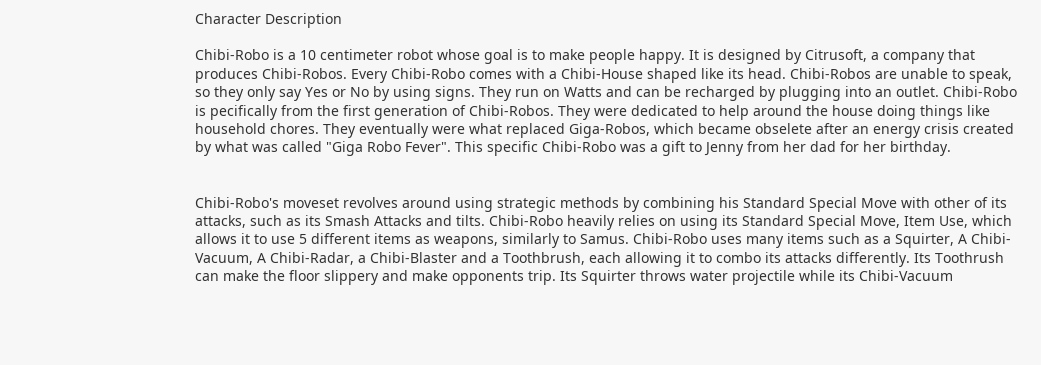Character Description

Chibi-Robo is a 10 centimeter robot whose goal is to make people happy. It is designed by Citrusoft, a company that produces Chibi-Robos. Every Chibi-Robo comes with a Chibi-House shaped like its head. Chibi-Robos are unable to speak, so they only say Yes or No by using signs. They run on Watts and can be recharged by plugging into an outlet. Chibi-Robo is pecifically from the first generation of Chibi-Robos. They were dedicated to help around the house doing things like household chores. They eventually were what replaced Giga-Robos, which became obselete after an energy crisis created by what was called "Giga Robo Fever". This specific Chibi-Robo was a gift to Jenny from her dad for her birthday.


Chibi-Robo's moveset revolves around using strategic methods by combining his Standard Special Move with other of its attacks, such as its Smash Attacks and tilts. Chibi-Robo heavily relies on using its Standard Special Move, Item Use, which allows it to use 5 different items as weapons, similarly to Samus. Chibi-Robo uses many items such as a Squirter, A Chibi-Vacuum, A Chibi-Radar, a Chibi-Blaster and a Toothbrush, each allowing it to combo its attacks differently. Its Toothrush can make the floor slippery and make opponents trip. Its Squirter throws water projectile while its Chibi-Vacuum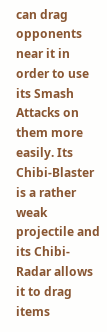can drag opponents near it in order to use its Smash Attacks on them more easily. Its Chibi-Blaster is a rather weak projectile and its Chibi-Radar allows it to drag items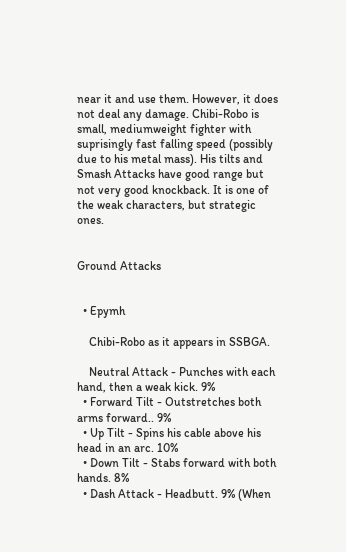near it and use them. However, it does not deal any damage. Chibi-Robo is small, mediumweight fighter with suprisingly fast falling speed (possibly due to his metal mass). His tilts and Smash Attacks have good range but not very good knockback. It is one of the weak characters, but strategic ones.


Ground Attacks


  • Epymh

    Chibi-Robo as it appears in SSBGA.

    Neutral Attack - Punches with each hand, then a weak kick. 9%
  • Forward Tilt - Outstretches both arms forward.. 9%
  • Up Tilt - Spins his cable above his head in an arc. 10%
  • Down Tilt - Stabs forward with both hands. 8%
  • Dash Attack - Headbutt. 9% (When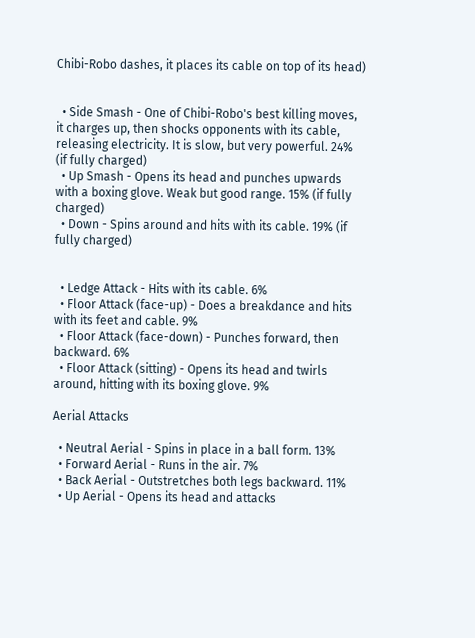Chibi-Robo dashes, it places its cable on top of its head)


  • Side Smash - One of Chibi-Robo's best killing moves, it charges up, then shocks opponents with its cable, releasing electricity. It is slow, but very powerful. 24% (if fully charged)
  • Up Smash - Opens its head and punches upwards with a boxing glove. Weak but good range. 15% (if fully charged)
  • Down - Spins around and hits with its cable. 19% (if fully charged)


  • Ledge Attack - Hits with its cable. 6%
  • Floor Attack (face-up) - Does a breakdance and hits with its feet and cable. 9%
  • Floor Attack (face-down) - Punches forward, then backward. 6%
  • Floor Attack (sitting) - Opens its head and twirls around, hitting with its boxing glove. 9%

Aerial Attacks

  • Neutral Aerial - Spins in place in a ball form. 13%
  • Forward Aerial - Runs in the air. 7%
  • Back Aerial - Outstretches both legs backward. 11%
  • Up Aerial - Opens its head and attacks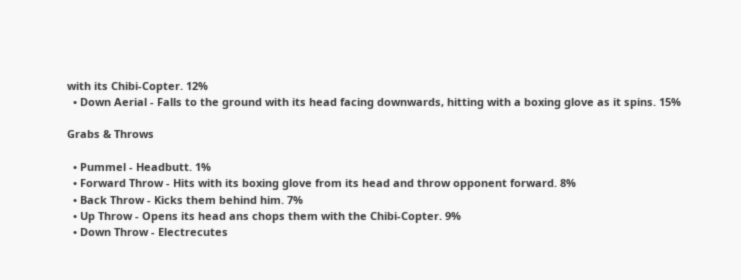with its Chibi-Copter. 12%
  • Down Aerial - Falls to the ground with its head facing downwards, hitting with a boxing glove as it spins. 15%

Grabs & Throws

  • Pummel - Headbutt. 1%
  • Forward Throw - Hits with its boxing glove from its head and throw opponent forward. 8%
  • Back Throw - Kicks them behind him. 7%
  • Up Throw - Opens its head ans chops them with the Chibi-Copter. 9%
  • Down Throw - Electrecutes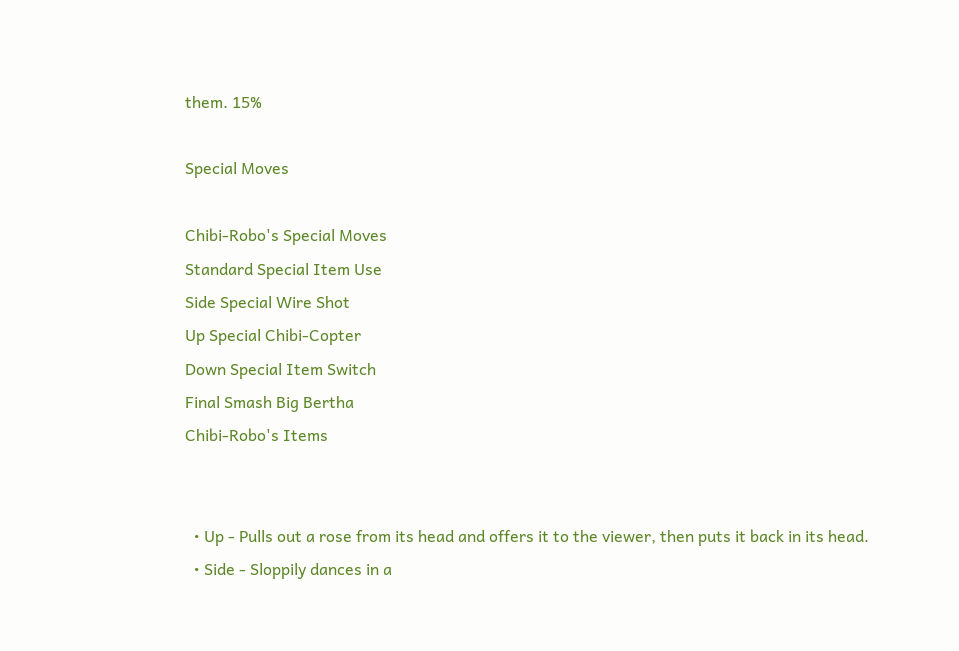them. 15%

Special Moves

Chibi-Robo's Special Moves
Standard Special Item Use
Side Special Wire Shot
Up Special Chibi-Copter
Down Special Item Switch
Final Smash Big Bertha
Chibi-Robo's Items


  • Up - Pulls out a rose from its head and offers it to the viewer, then puts it back in its head.
  • Side - Sloppily dances in a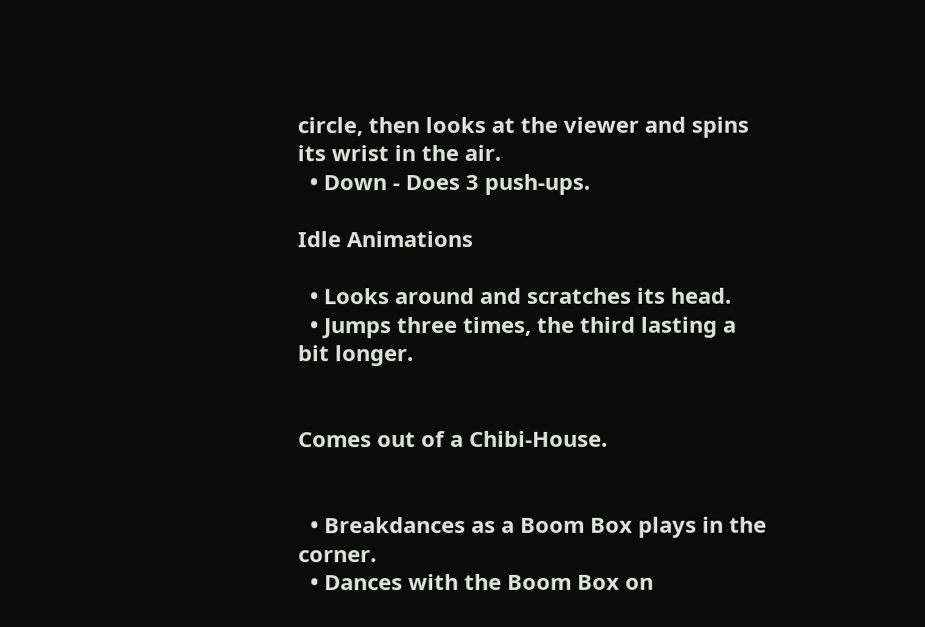circle, then looks at the viewer and spins its wrist in the air.
  • Down - Does 3 push-ups.

Idle Animations

  • Looks around and scratches its head.
  • Jumps three times, the third lasting a bit longer.


Comes out of a Chibi-House.


  • Breakdances as a Boom Box plays in the corner.
  • Dances with the Boom Box on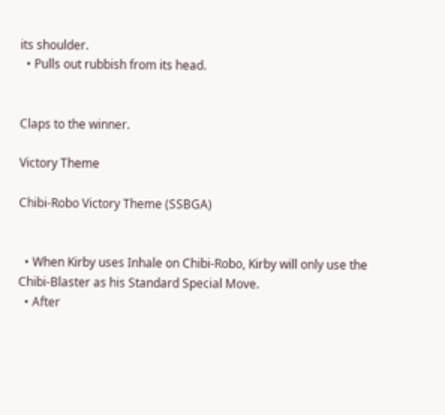its shoulder.
  • Pulls out rubbish from its head.


Claps to the winner.

Victory Theme

Chibi-Robo Victory Theme (SSBGA)


  • When Kirby uses Inhale on Chibi-Robo, Kirby will only use the Chibi-Blaster as his Standard Special Move.
  • After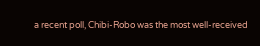a recent poll, Chibi-Robo was the most well-received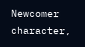Newcomer character,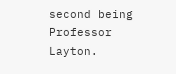second being Professor Layton.